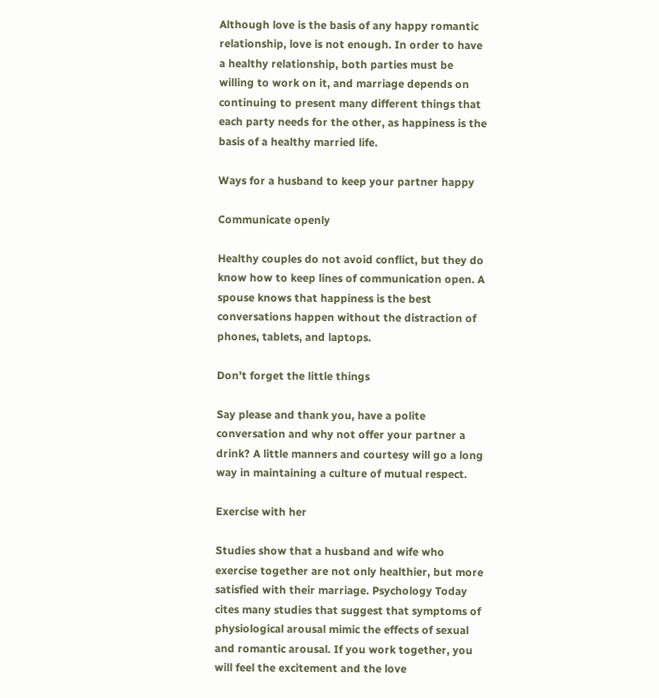Although love is the basis of any happy romantic relationship, love is not enough. In order to have a healthy relationship, both parties must be willing to work on it, and marriage depends on continuing to present many different things that each party needs for the other, as happiness is the basis of a healthy married life.

Ways for a husband to keep your partner happy

Communicate openly

Healthy couples do not avoid conflict, but they do know how to keep lines of communication open. A spouse knows that happiness is the best conversations happen without the distraction of phones, tablets, and laptops.

Don’t forget the little things

Say please and thank you, have a polite conversation and why not offer your partner a drink? A little manners and courtesy will go a long way in maintaining a culture of mutual respect.

Exercise with her

Studies show that a husband and wife who exercise together are not only healthier, but more satisfied with their marriage. Psychology Today cites many studies that suggest that symptoms of physiological arousal mimic the effects of sexual and romantic arousal. If you work together, you will feel the excitement and the love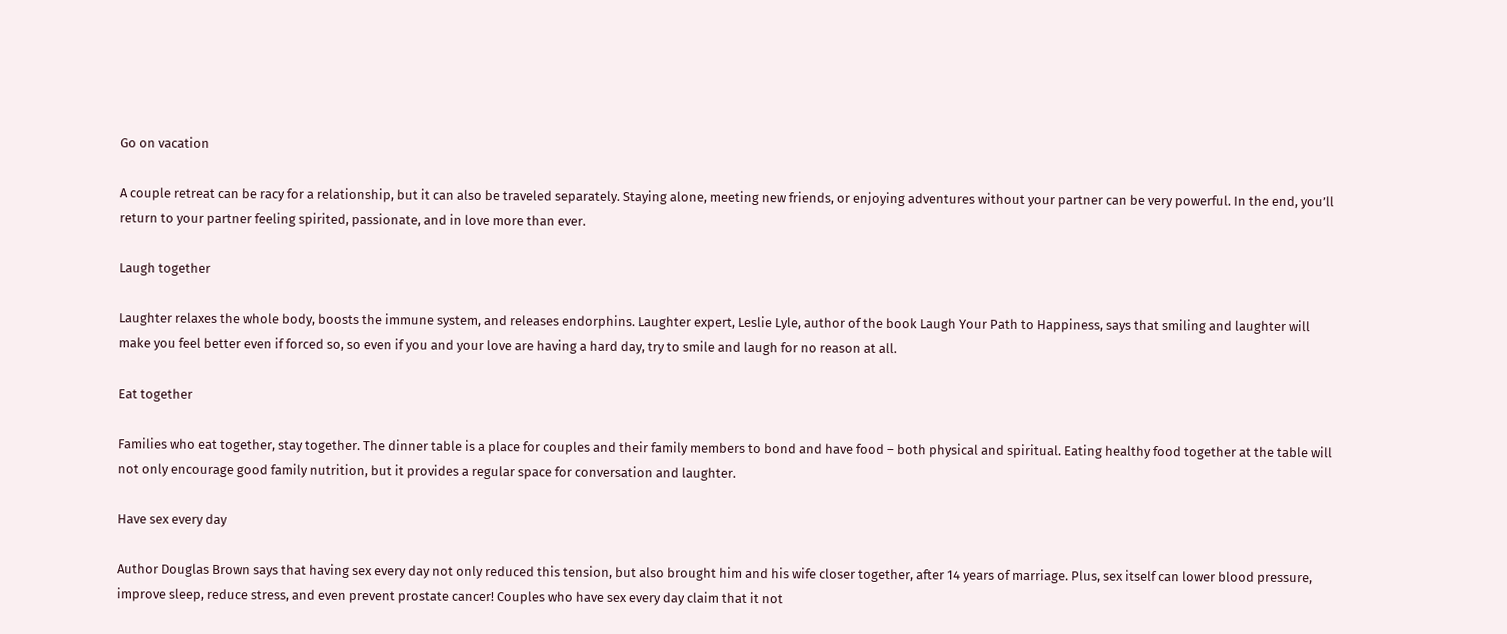Go on vacation

A couple retreat can be racy for a relationship, but it can also be traveled separately. Staying alone, meeting new friends, or enjoying adventures without your partner can be very powerful. In the end, you’ll return to your partner feeling spirited, passionate, and in love more than ever.

Laugh together

Laughter relaxes the whole body, boosts the immune system, and releases endorphins. Laughter expert, Leslie Lyle, author of the book Laugh Your Path to Happiness, says that smiling and laughter will make you feel better even if forced so, so even if you and your love are having a hard day, try to smile and laugh for no reason at all.

Eat together

Families who eat together, stay together. The dinner table is a place for couples and their family members to bond and have food – both physical and spiritual. Eating healthy food together at the table will not only encourage good family nutrition, but it provides a regular space for conversation and laughter.

Have sex every day

Author Douglas Brown says that having sex every day not only reduced this tension, but also brought him and his wife closer together, after 14 years of marriage. Plus, sex itself can lower blood pressure, improve sleep, reduce stress, and even prevent prostate cancer! Couples who have sex every day claim that it not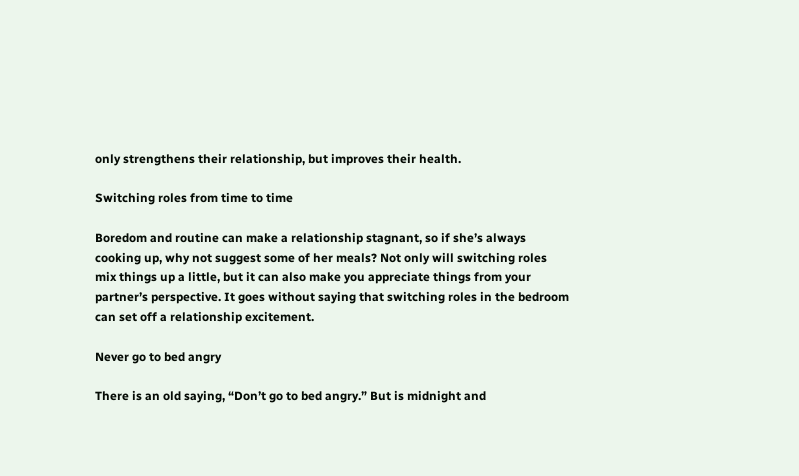only strengthens their relationship, but improves their health.

Switching roles from time to time

Boredom and routine can make a relationship stagnant, so if she’s always cooking up, why not suggest some of her meals? Not only will switching roles mix things up a little, but it can also make you appreciate things from your partner’s perspective. It goes without saying that switching roles in the bedroom can set off a relationship excitement.

Never go to bed angry

There is an old saying, “Don’t go to bed angry.” But is midnight and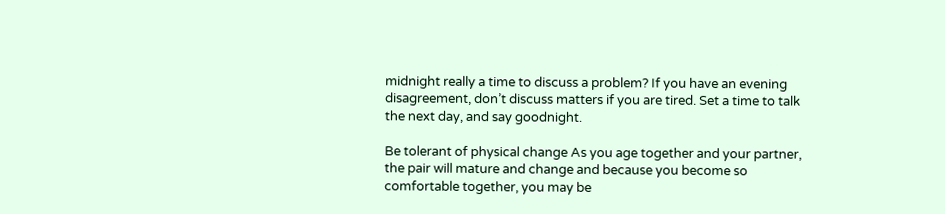midnight really a time to discuss a problem? If you have an evening disagreement, don’t discuss matters if you are tired. Set a time to talk the next day, and say goodnight.

Be tolerant of physical change As you age together and your partner, the pair will mature and change and because you become so comfortable together, you may be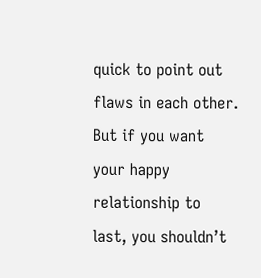quick to point out flaws in each other. But if you want your happy relationship to last, you shouldn’t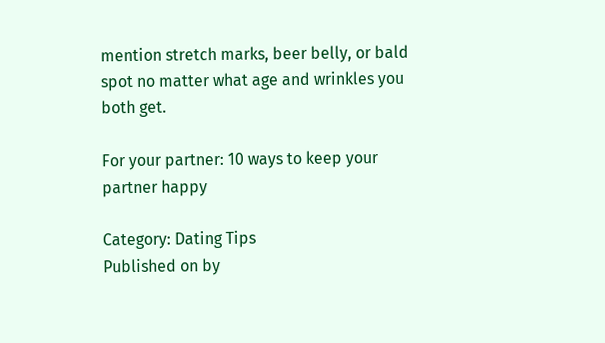mention stretch marks, beer belly, or bald spot no matter what age and wrinkles you both get.

For your partner: 10 ways to keep your partner happy

Category: Dating Tips
Published on by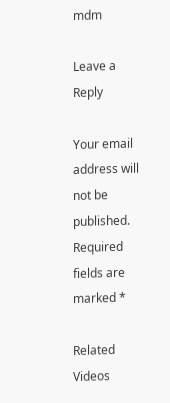mdm

Leave a Reply

Your email address will not be published. Required fields are marked *

Related Videos